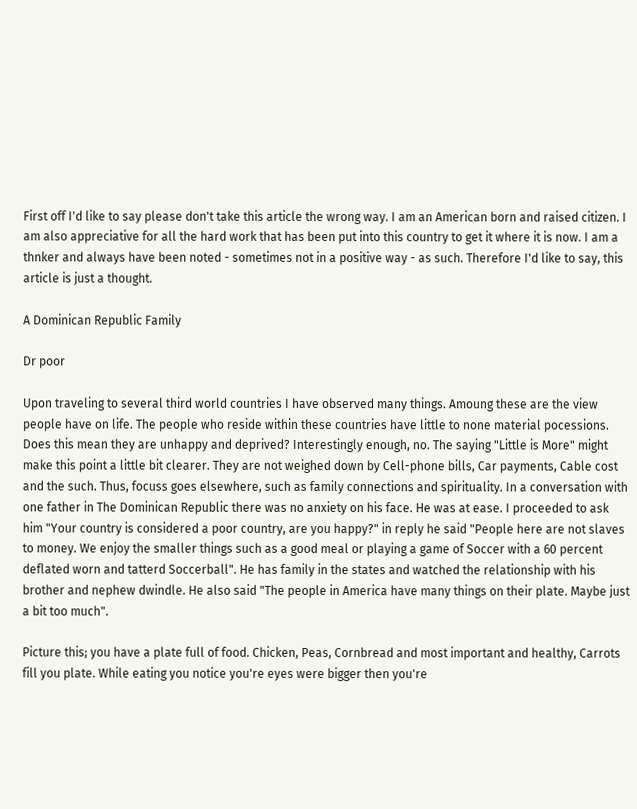First off I'd like to say please don't take this article the wrong way. I am an American born and raised citizen. I am also appreciative for all the hard work that has been put into this country to get it where it is now. I am a thnker and always have been noted - sometimes not in a positive way - as such. Therefore I'd like to say, this article is just a thought.

A Dominican Republic Family

Dr poor

Upon traveling to several third world countries I have observed many things. Amoung these are the view people have on life. The people who reside within these countries have little to none material pocessions. Does this mean they are unhappy and deprived? Interestingly enough, no. The saying "Little is More" might make this point a little bit clearer. They are not weighed down by Cell-phone bills, Car payments, Cable cost and the such. Thus, focuss goes elsewhere, such as family connections and spirituality. In a conversation with one father in The Dominican Republic there was no anxiety on his face. He was at ease. I proceeded to ask him "Your country is considered a poor country, are you happy?" in reply he said "People here are not slaves to money. We enjoy the smaller things such as a good meal or playing a game of Soccer with a 60 percent deflated worn and tatterd Soccerball". He has family in the states and watched the relationship with his brother and nephew dwindle. He also said "The people in America have many things on their plate. Maybe just a bit too much".

Picture this; you have a plate full of food. Chicken, Peas, Cornbread and most important and healthy, Carrots fill you plate. While eating you notice you're eyes were bigger then you're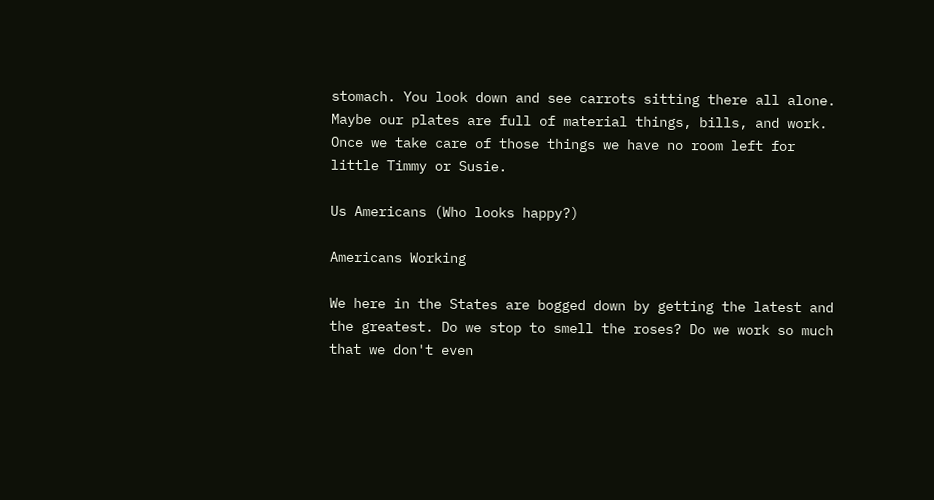stomach. You look down and see carrots sitting there all alone. Maybe our plates are full of material things, bills, and work. Once we take care of those things we have no room left for little Timmy or Susie.

Us Americans (Who looks happy?)

Americans Working

We here in the States are bogged down by getting the latest and the greatest. Do we stop to smell the roses? Do we work so much that we don't even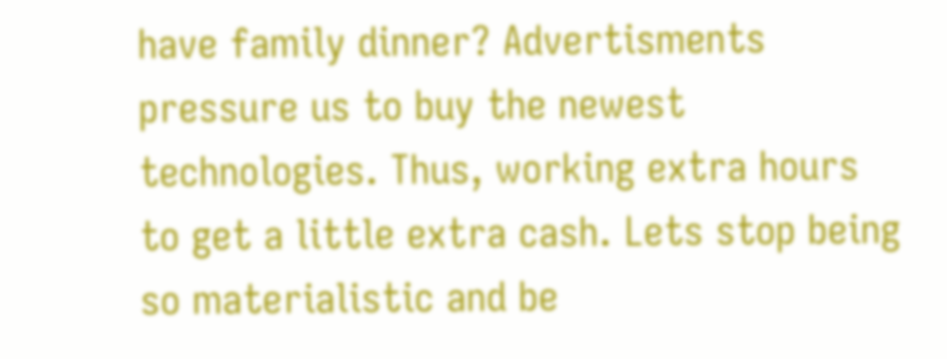have family dinner? Advertisments pressure us to buy the newest technologies. Thus, working extra hours to get a little extra cash. Lets stop being so materialistic and be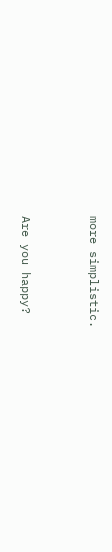more simplistic.


Are you happy?